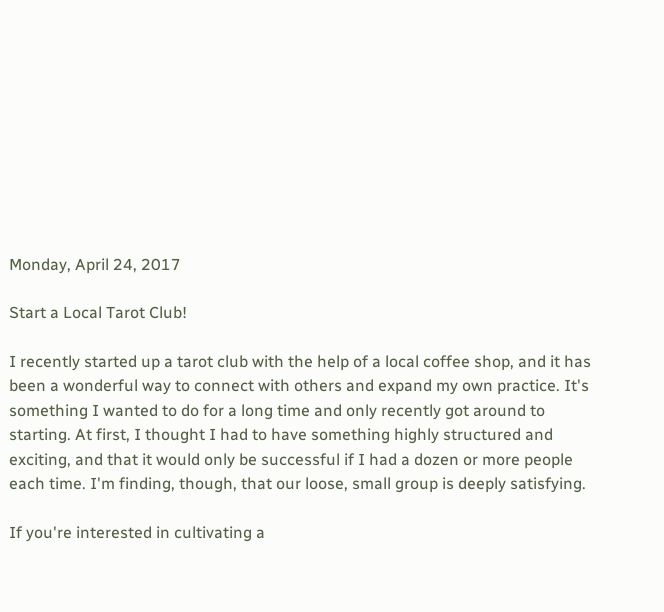Monday, April 24, 2017

Start a Local Tarot Club!

I recently started up a tarot club with the help of a local coffee shop, and it has been a wonderful way to connect with others and expand my own practice. It's something I wanted to do for a long time and only recently got around to starting. At first, I thought I had to have something highly structured and exciting, and that it would only be successful if I had a dozen or more people each time. I'm finding, though, that our loose, small group is deeply satisfying.

If you're interested in cultivating a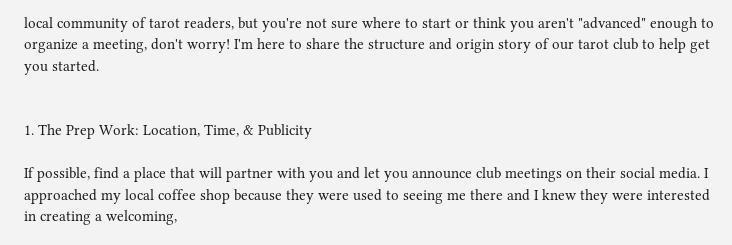local community of tarot readers, but you're not sure where to start or think you aren't "advanced" enough to organize a meeting, don't worry! I'm here to share the structure and origin story of our tarot club to help get you started.


1. The Prep Work: Location, Time, & Publicity

If possible, find a place that will partner with you and let you announce club meetings on their social media. I approached my local coffee shop because they were used to seeing me there and I knew they were interested in creating a welcoming,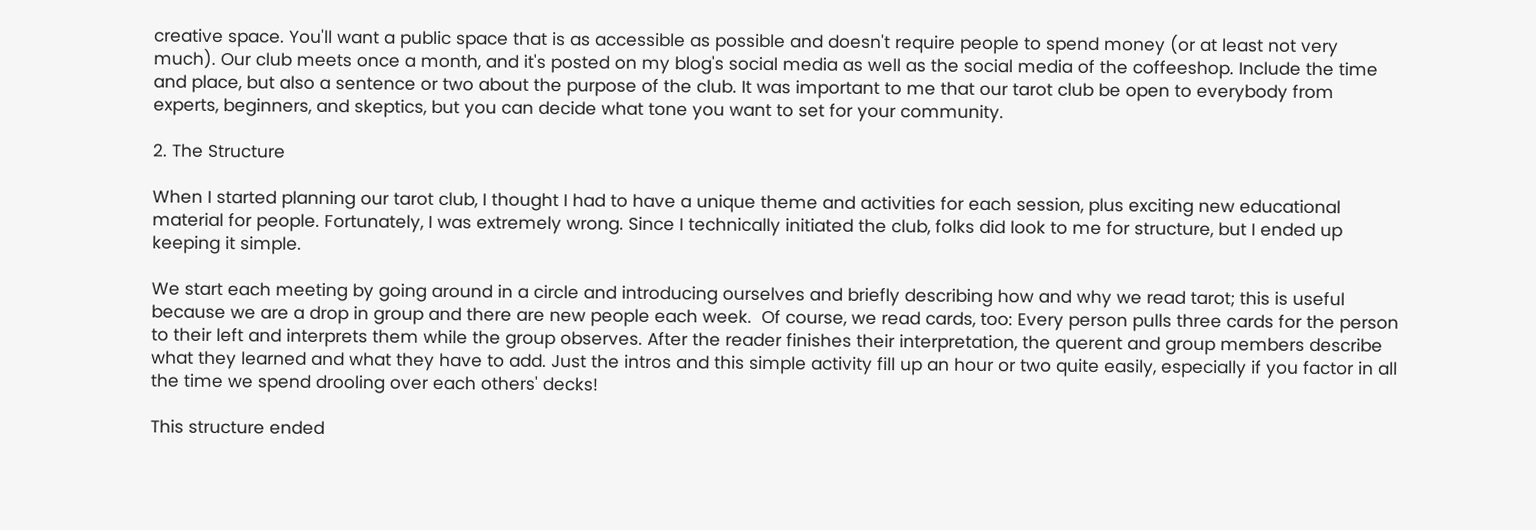creative space. You'll want a public space that is as accessible as possible and doesn't require people to spend money (or at least not very much). Our club meets once a month, and it's posted on my blog's social media as well as the social media of the coffeeshop. Include the time and place, but also a sentence or two about the purpose of the club. It was important to me that our tarot club be open to everybody from experts, beginners, and skeptics, but you can decide what tone you want to set for your community.

2. The Structure

When I started planning our tarot club, I thought I had to have a unique theme and activities for each session, plus exciting new educational material for people. Fortunately, I was extremely wrong. Since I technically initiated the club, folks did look to me for structure, but I ended up keeping it simple.

We start each meeting by going around in a circle and introducing ourselves and briefly describing how and why we read tarot; this is useful because we are a drop in group and there are new people each week.  Of course, we read cards, too: Every person pulls three cards for the person to their left and interprets them while the group observes. After the reader finishes their interpretation, the querent and group members describe what they learned and what they have to add. Just the intros and this simple activity fill up an hour or two quite easily, especially if you factor in all the time we spend drooling over each others' decks!

This structure ended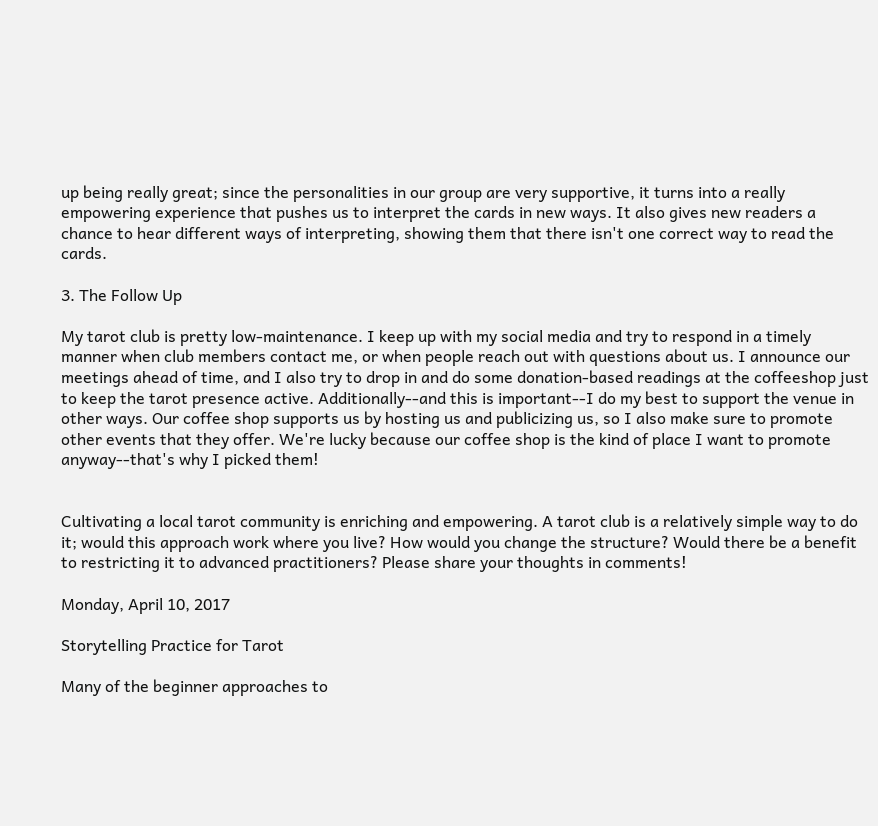up being really great; since the personalities in our group are very supportive, it turns into a really empowering experience that pushes us to interpret the cards in new ways. It also gives new readers a chance to hear different ways of interpreting, showing them that there isn't one correct way to read the cards.

3. The Follow Up

My tarot club is pretty low-maintenance. I keep up with my social media and try to respond in a timely manner when club members contact me, or when people reach out with questions about us. I announce our meetings ahead of time, and I also try to drop in and do some donation-based readings at the coffeeshop just to keep the tarot presence active. Additionally--and this is important--I do my best to support the venue in other ways. Our coffee shop supports us by hosting us and publicizing us, so I also make sure to promote other events that they offer. We're lucky because our coffee shop is the kind of place I want to promote anyway--that's why I picked them!


Cultivating a local tarot community is enriching and empowering. A tarot club is a relatively simple way to do it; would this approach work where you live? How would you change the structure? Would there be a benefit to restricting it to advanced practitioners? Please share your thoughts in comments!

Monday, April 10, 2017

Storytelling Practice for Tarot

Many of the beginner approaches to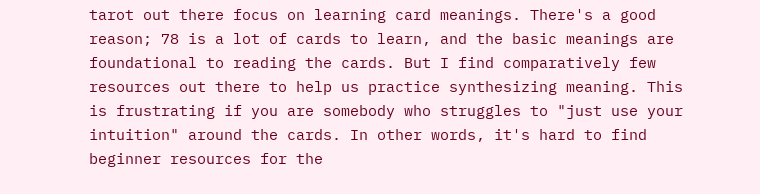tarot out there focus on learning card meanings. There's a good reason; 78 is a lot of cards to learn, and the basic meanings are foundational to reading the cards. But I find comparatively few resources out there to help us practice synthesizing meaning. This is frustrating if you are somebody who struggles to "just use your intuition" around the cards. In other words, it's hard to find beginner resources for the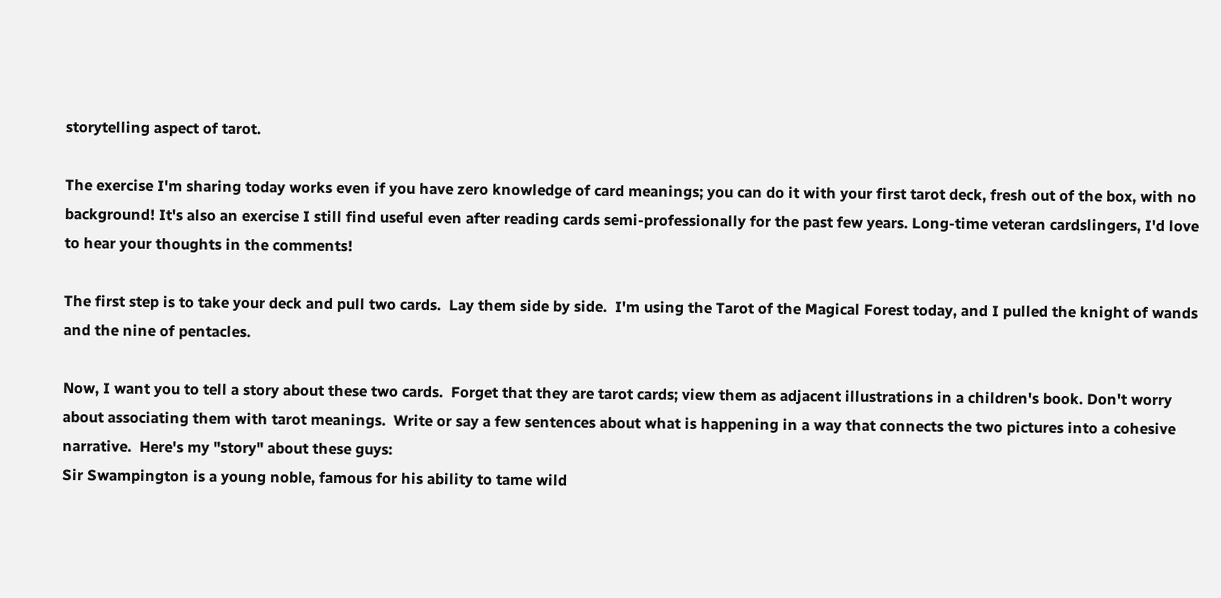storytelling aspect of tarot.

The exercise I'm sharing today works even if you have zero knowledge of card meanings; you can do it with your first tarot deck, fresh out of the box, with no background! It's also an exercise I still find useful even after reading cards semi-professionally for the past few years. Long-time veteran cardslingers, I'd love to hear your thoughts in the comments!

The first step is to take your deck and pull two cards.  Lay them side by side.  I'm using the Tarot of the Magical Forest today, and I pulled the knight of wands and the nine of pentacles.

Now, I want you to tell a story about these two cards.  Forget that they are tarot cards; view them as adjacent illustrations in a children's book. Don't worry about associating them with tarot meanings.  Write or say a few sentences about what is happening in a way that connects the two pictures into a cohesive narrative.  Here's my "story" about these guys:
Sir Swampington is a young noble, famous for his ability to tame wild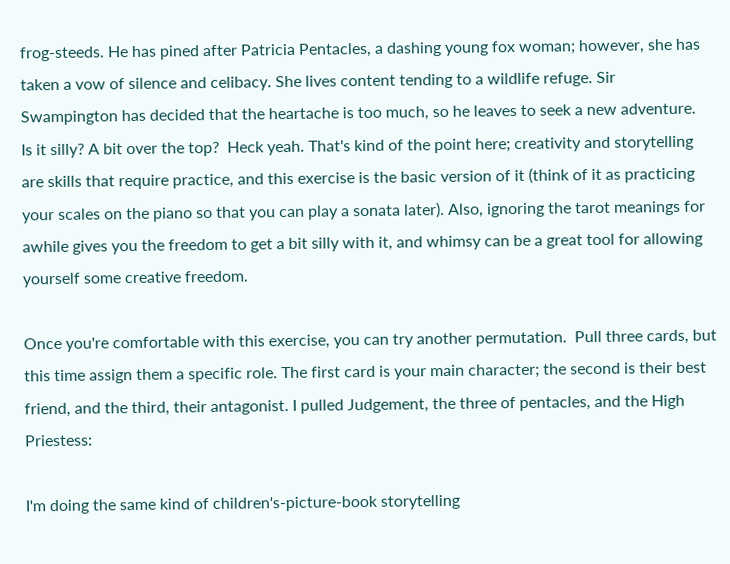frog-steeds. He has pined after Patricia Pentacles, a dashing young fox woman; however, she has taken a vow of silence and celibacy. She lives content tending to a wildlife refuge. Sir Swampington has decided that the heartache is too much, so he leaves to seek a new adventure.
Is it silly? A bit over the top?  Heck yeah. That's kind of the point here; creativity and storytelling are skills that require practice, and this exercise is the basic version of it (think of it as practicing your scales on the piano so that you can play a sonata later). Also, ignoring the tarot meanings for awhile gives you the freedom to get a bit silly with it, and whimsy can be a great tool for allowing yourself some creative freedom.

Once you're comfortable with this exercise, you can try another permutation.  Pull three cards, but this time assign them a specific role. The first card is your main character; the second is their best friend, and the third, their antagonist. I pulled Judgement, the three of pentacles, and the High Priestess:

I'm doing the same kind of children's-picture-book storytelling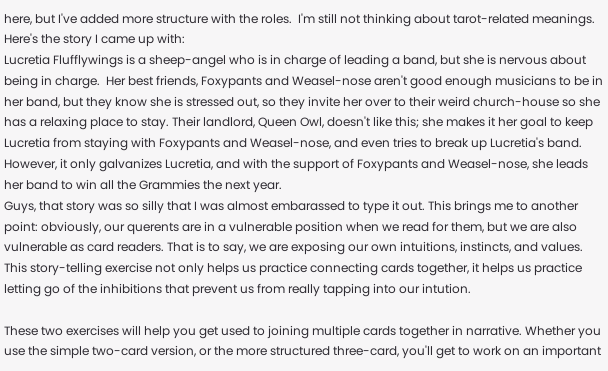here, but I've added more structure with the roles.  I'm still not thinking about tarot-related meanings. Here's the story I came up with:
Lucretia Flufflywings is a sheep-angel who is in charge of leading a band, but she is nervous about being in charge.  Her best friends, Foxypants and Weasel-nose aren't good enough musicians to be in her band, but they know she is stressed out, so they invite her over to their weird church-house so she has a relaxing place to stay. Their landlord, Queen Owl, doesn't like this; she makes it her goal to keep Lucretia from staying with Foxypants and Weasel-nose, and even tries to break up Lucretia's band. However, it only galvanizes Lucretia, and with the support of Foxypants and Weasel-nose, she leads her band to win all the Grammies the next year.
Guys, that story was so silly that I was almost embarassed to type it out. This brings me to another point: obviously, our querents are in a vulnerable position when we read for them, but we are also vulnerable as card readers. That is to say, we are exposing our own intuitions, instincts, and values. This story-telling exercise not only helps us practice connecting cards together, it helps us practice letting go of the inhibitions that prevent us from really tapping into our intution.

These two exercises will help you get used to joining multiple cards together in narrative. Whether you use the simple two-card version, or the more structured three-card, you'll get to work on an important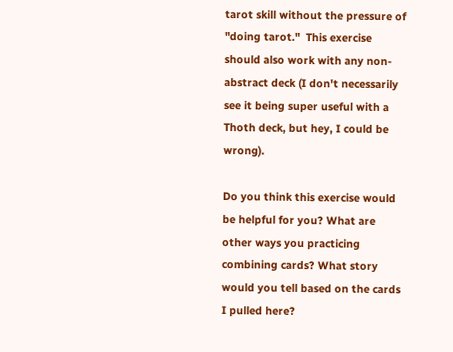tarot skill without the pressure of "doing tarot."  This exercise should also work with any non-abstract deck (I don't necessarily see it being super useful with a Thoth deck, but hey, I could be wrong).

Do you think this exercise would be helpful for you? What are other ways you practicing combining cards? What story would you tell based on the cards I pulled here?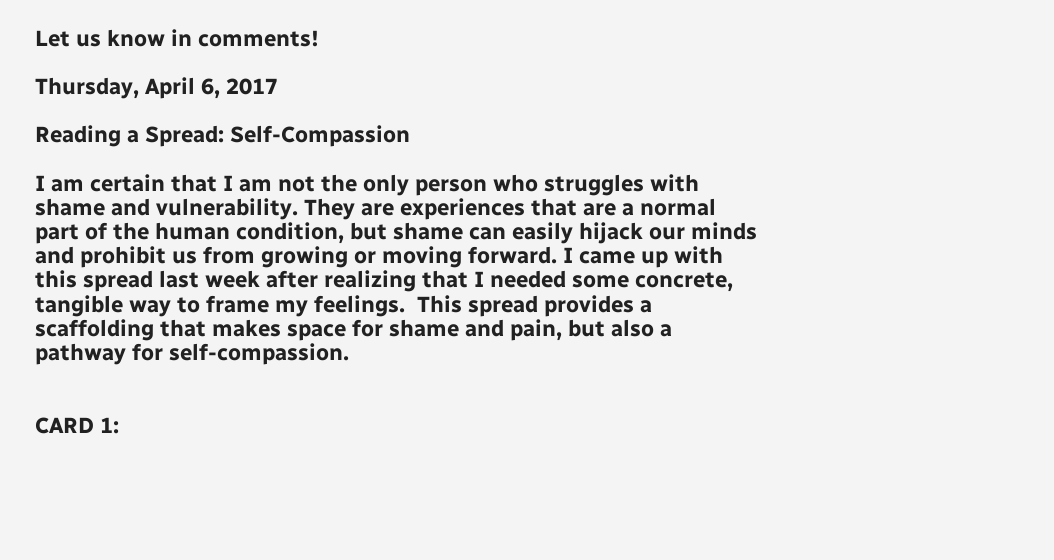Let us know in comments!

Thursday, April 6, 2017

Reading a Spread: Self-Compassion

I am certain that I am not the only person who struggles with shame and vulnerability. They are experiences that are a normal part of the human condition, but shame can easily hijack our minds and prohibit us from growing or moving forward. I came up with this spread last week after realizing that I needed some concrete, tangible way to frame my feelings.  This spread provides a scaffolding that makes space for shame and pain, but also a pathway for self-compassion.


CARD 1: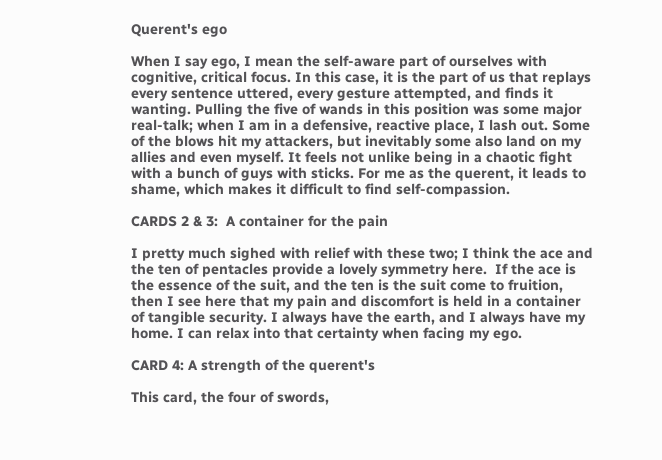Querent's ego

When I say ego, I mean the self-aware part of ourselves with cognitive, critical focus. In this case, it is the part of us that replays every sentence uttered, every gesture attempted, and finds it wanting. Pulling the five of wands in this position was some major real-talk; when I am in a defensive, reactive place, I lash out. Some of the blows hit my attackers, but inevitably some also land on my allies and even myself. It feels not unlike being in a chaotic fight with a bunch of guys with sticks. For me as the querent, it leads to shame, which makes it difficult to find self-compassion.

CARDS 2 & 3:  A container for the pain

I pretty much sighed with relief with these two; I think the ace and the ten of pentacles provide a lovely symmetry here.  If the ace is the essence of the suit, and the ten is the suit come to fruition, then I see here that my pain and discomfort is held in a container of tangible security. I always have the earth, and I always have my home. I can relax into that certainty when facing my ego.

CARD 4: A strength of the querent's

This card, the four of swords,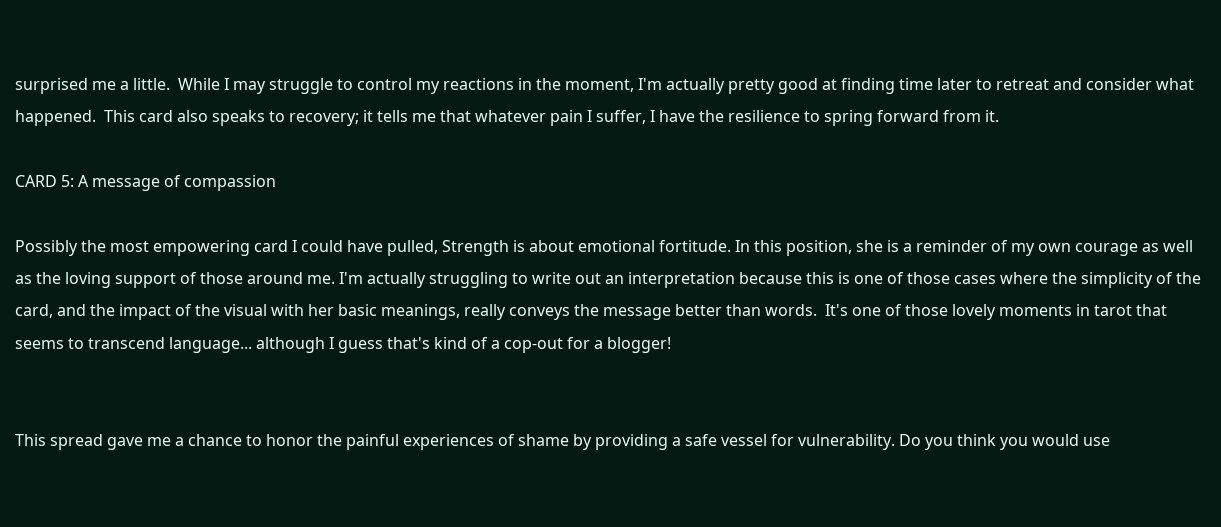surprised me a little.  While I may struggle to control my reactions in the moment, I'm actually pretty good at finding time later to retreat and consider what happened.  This card also speaks to recovery; it tells me that whatever pain I suffer, I have the resilience to spring forward from it.

CARD 5: A message of compassion

Possibly the most empowering card I could have pulled, Strength is about emotional fortitude. In this position, she is a reminder of my own courage as well as the loving support of those around me. I'm actually struggling to write out an interpretation because this is one of those cases where the simplicity of the card, and the impact of the visual with her basic meanings, really conveys the message better than words.  It's one of those lovely moments in tarot that seems to transcend language... although I guess that's kind of a cop-out for a blogger!


This spread gave me a chance to honor the painful experiences of shame by providing a safe vessel for vulnerability. Do you think you would use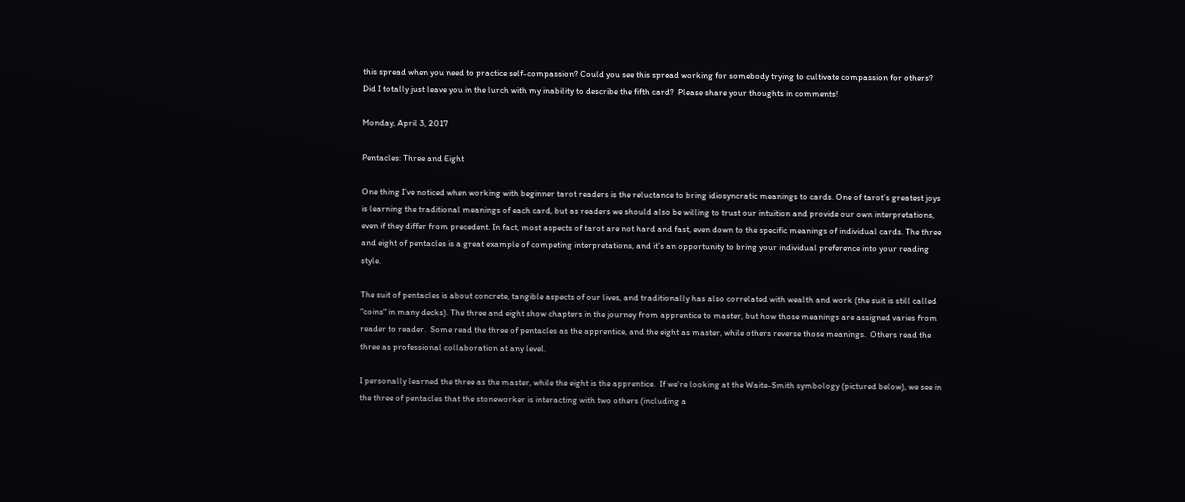this spread when you need to practice self-compassion? Could you see this spread working for somebody trying to cultivate compassion for others?  Did I totally just leave you in the lurch with my inability to describe the fifth card?  Please share your thoughts in comments!

Monday, April 3, 2017

Pentacles: Three and Eight

One thing I’ve noticed when working with beginner tarot readers is the reluctance to bring idiosyncratic meanings to cards. One of tarot’s greatest joys is learning the traditional meanings of each card, but as readers we should also be willing to trust our intuition and provide our own interpretations, even if they differ from precedent. In fact, most aspects of tarot are not hard and fast, even down to the specific meanings of individual cards. The three and eight of pentacles is a great example of competing interpretations, and it’s an opportunity to bring your individual preference into your reading style.

The suit of pentacles is about concrete, tangible aspects of our lives, and traditionally has also correlated with wealth and work (the suit is still called "coins" in many decks). The three and eight show chapters in the journey from apprentice to master, but how those meanings are assigned varies from reader to reader.  Some read the three of pentacles as the apprentice, and the eight as master, while others reverse those meanings.  Others read the three as professional collaboration at any level.

I personally learned the three as the master, while the eight is the apprentice.  If we're looking at the Waite-Smith symbology (pictured below), we see in the three of pentacles that the stoneworker is interacting with two others (including a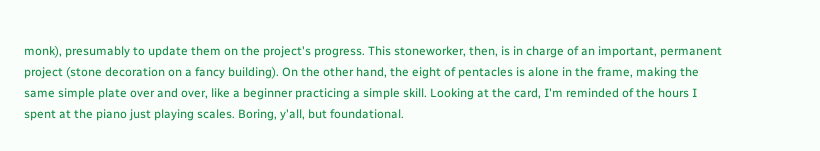monk), presumably to update them on the project's progress. This stoneworker, then, is in charge of an important, permanent project (stone decoration on a fancy building). On the other hand, the eight of pentacles is alone in the frame, making the same simple plate over and over, like a beginner practicing a simple skill. Looking at the card, I'm reminded of the hours I spent at the piano just playing scales. Boring, y'all, but foundational.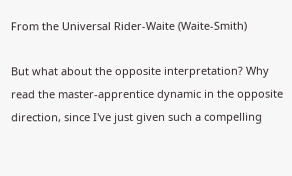From the Universal Rider-Waite (Waite-Smith)

But what about the opposite interpretation? Why read the master-apprentice dynamic in the opposite direction, since I've just given such a compelling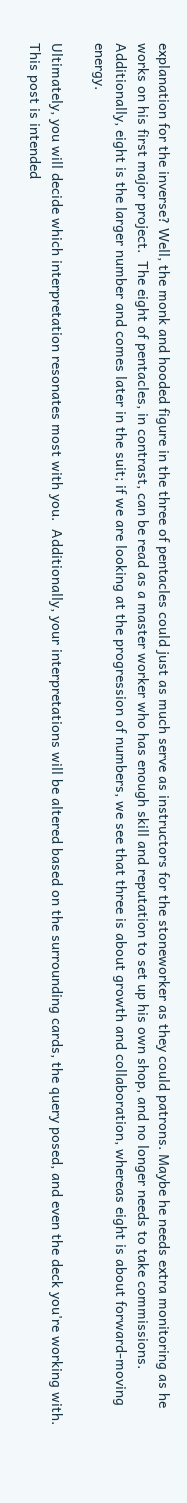explanation for the inverse? Well, the monk and hooded figure in the three of pentacles could just as much serve as instructors for the stoneworker as they could patrons. Maybe he needs extra monitoring as he works on his first major project.  The eight of pentacles, in contrast, can be read as a master worker who has enough skill and reputation to set up his own shop, and no longer needs to take commissions.  Additionally, eight is the larger number and comes later in the suit; if we are looking at the progression of numbers, we see that three is about growth and collaboration, whereas eight is about forward-moving energy.

Ultimately, you will decide which interpretation resonates most with you.  Additionally, your interpretations will be altered based on the surrounding cards, the query posed, and even the deck you're working with. This post is intended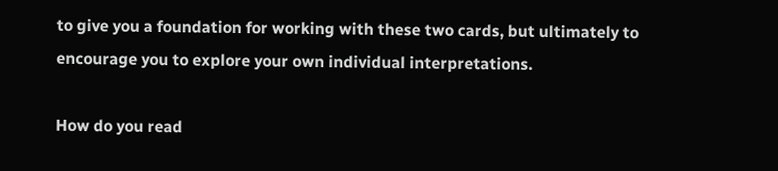to give you a foundation for working with these two cards, but ultimately to encourage you to explore your own individual interpretations.

How do you read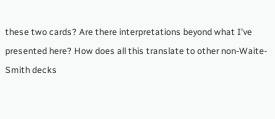these two cards? Are there interpretations beyond what I've presented here? How does all this translate to other non-Waite-Smith decks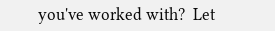you've worked with?  Let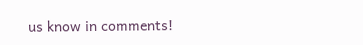us know in comments!